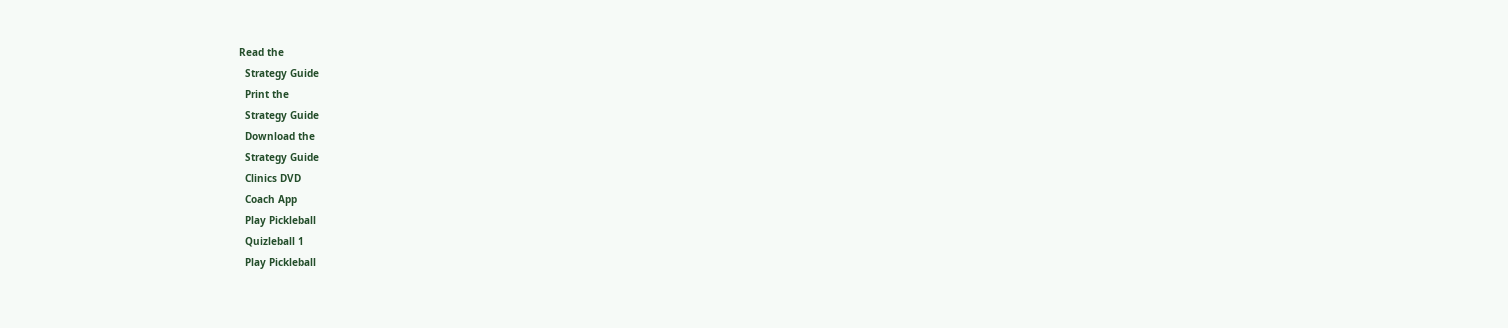Read the
  Strategy Guide
  Print the
  Strategy Guide
  Download the
  Strategy Guide
  Clinics DVD
  Coach App
  Play Pickleball
  Quizleball 1
  Play Pickleball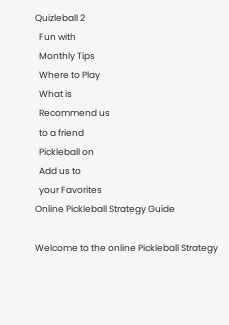Quizleball 2
  Fun with
  Monthly Tips
  Where to Play
  What is
  Recommend us
  to a friend
  Pickleball on
  Add us to
  your Favorites
Online Pickleball Strategy Guide

Welcome to the online Pickleball Strategy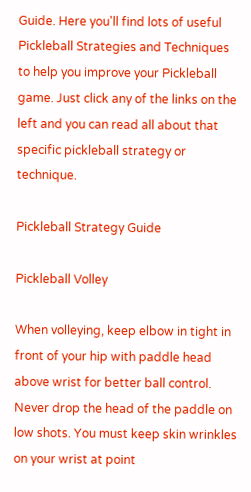Guide. Here you'll find lots of useful Pickleball Strategies and Techniques to help you improve your Pickleball game. Just click any of the links on the left and you can read all about that specific pickleball strategy or technique.

Pickleball Strategy Guide

Pickleball Volley

When volleying, keep elbow in tight in front of your hip with paddle head above wrist for better ball control. Never drop the head of the paddle on low shots. You must keep skin wrinkles on your wrist at point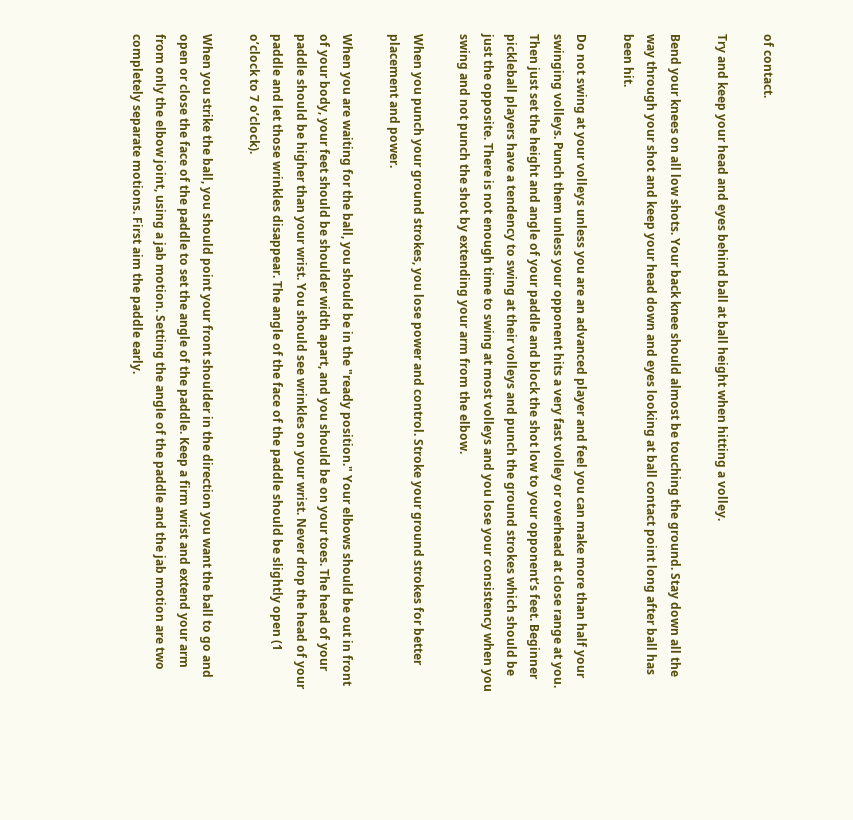of contact.

Try and keep your head and eyes behind ball at ball height when hitting a volley.

Bend your knees on all low shots. Your back knee should almost be touching the ground. Stay down all the way through your shot and keep your head down and eyes looking at ball contact point long after ball has been hit.

Do not swing at your volleys unless you are an advanced player and feel you can make more than half your swinging volleys. Punch them unless your opponent hits a very fast volley or overhead at close range at you. Then just set the height and angle of your paddle and block the shot low to your opponent’s feet. Beginner pickleball players have a tendency to swing at their volleys and punch the ground strokes which should be just the opposite. There is not enough time to swing at most volleys and you lose your consistency when you swing and not punch the shot by extending your arm from the elbow.

When you punch your ground strokes, you lose power and control. Stroke your ground strokes for better placement and power.

When you are waiting for the ball, you should be in the "ready position." Your elbows should be out in front of your body, your feet should be shoulder width apart, and you should be on your toes. The head of your paddle should be higher than your wrist. You should see wrinkles on your wrist. Never drop the head of your paddle and let those wrinkles disappear. The angle of the face of the paddle should be slightly open (1 o’clock to 7 o’clock).

When you strike the ball, you should point your front shoulder in the direction you want the ball to go and open or close the face of the paddle to set the angle of the paddle. Keep a firm wrist and extend your arm from only the elbow joint, using a jab motion. Setting the angle of the paddle and the jab motion are two completely separate motions. First aim the paddle early.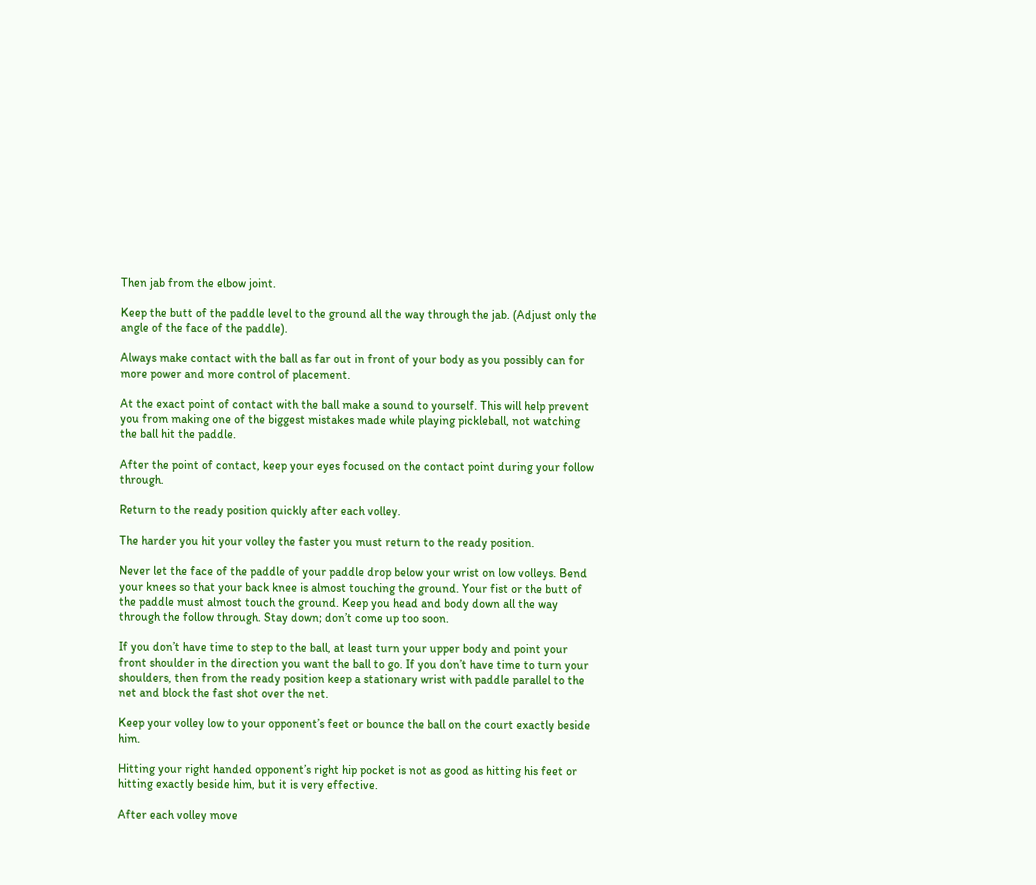Then jab from the elbow joint.

Keep the butt of the paddle level to the ground all the way through the jab. (Adjust only the angle of the face of the paddle).

Always make contact with the ball as far out in front of your body as you possibly can for more power and more control of placement.

At the exact point of contact with the ball make a sound to yourself. This will help prevent you from making one of the biggest mistakes made while playing pickleball, not watching the ball hit the paddle.

After the point of contact, keep your eyes focused on the contact point during your follow through.

Return to the ready position quickly after each volley.

The harder you hit your volley the faster you must return to the ready position.

Never let the face of the paddle of your paddle drop below your wrist on low volleys. Bend your knees so that your back knee is almost touching the ground. Your fist or the butt of the paddle must almost touch the ground. Keep you head and body down all the way through the follow through. Stay down; don’t come up too soon.

If you don’t have time to step to the ball, at least turn your upper body and point your front shoulder in the direction you want the ball to go. If you don’t have time to turn your shoulders, then from the ready position keep a stationary wrist with paddle parallel to the net and block the fast shot over the net.

Keep your volley low to your opponent’s feet or bounce the ball on the court exactly beside him.

Hitting your right handed opponent’s right hip pocket is not as good as hitting his feet or hitting exactly beside him, but it is very effective.

After each volley move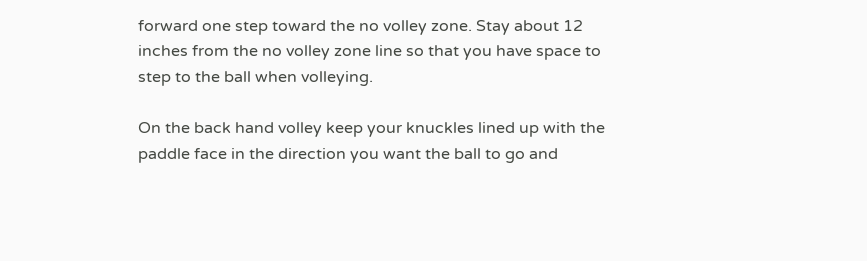forward one step toward the no volley zone. Stay about 12 inches from the no volley zone line so that you have space to step to the ball when volleying.

On the back hand volley keep your knuckles lined up with the paddle face in the direction you want the ball to go and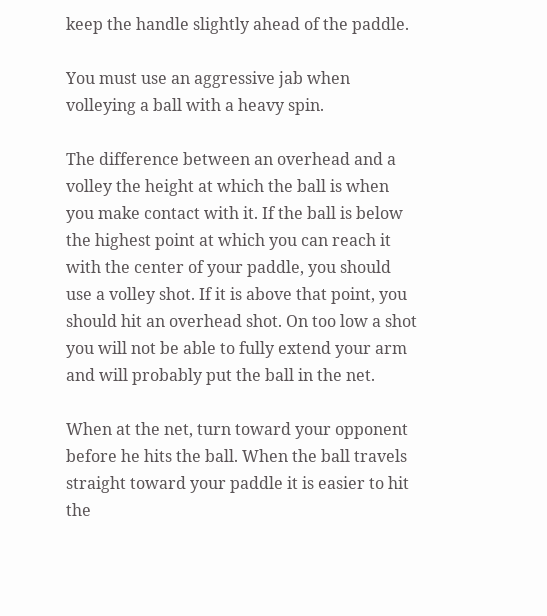keep the handle slightly ahead of the paddle.

You must use an aggressive jab when volleying a ball with a heavy spin.

The difference between an overhead and a volley the height at which the ball is when you make contact with it. If the ball is below the highest point at which you can reach it with the center of your paddle, you should use a volley shot. If it is above that point, you should hit an overhead shot. On too low a shot you will not be able to fully extend your arm and will probably put the ball in the net.

When at the net, turn toward your opponent before he hits the ball. When the ball travels straight toward your paddle it is easier to hit the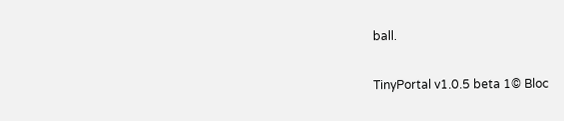ball.

TinyPortal v1.0.5 beta 1© Bloc